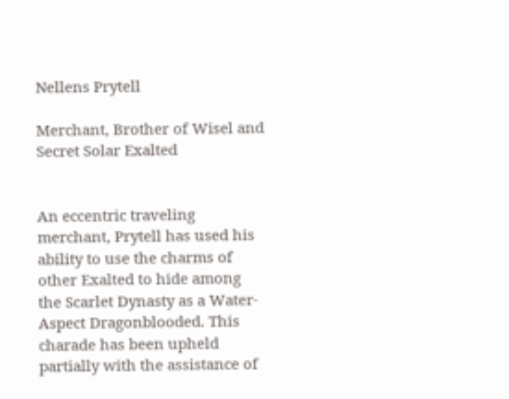Nellens Prytell

Merchant, Brother of Wisel and Secret Solar Exalted


An eccentric traveling merchant, Prytell has used his ability to use the charms of other Exalted to hide among the Scarlet Dynasty as a Water-Aspect Dragonblooded. This charade has been upheld partially with the assistance of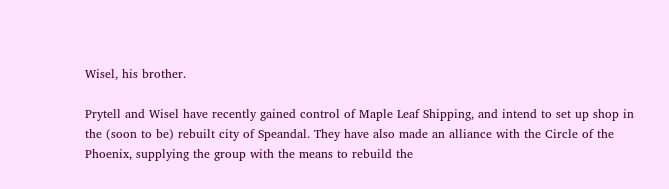Wisel, his brother.

Prytell and Wisel have recently gained control of Maple Leaf Shipping, and intend to set up shop in the (soon to be) rebuilt city of Speandal. They have also made an alliance with the Circle of the Phoenix, supplying the group with the means to rebuild the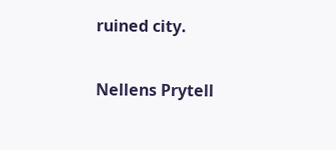ruined city.

Nellens Prytell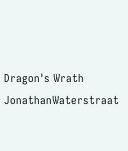Dragon's Wrath JonathanWaterstraat